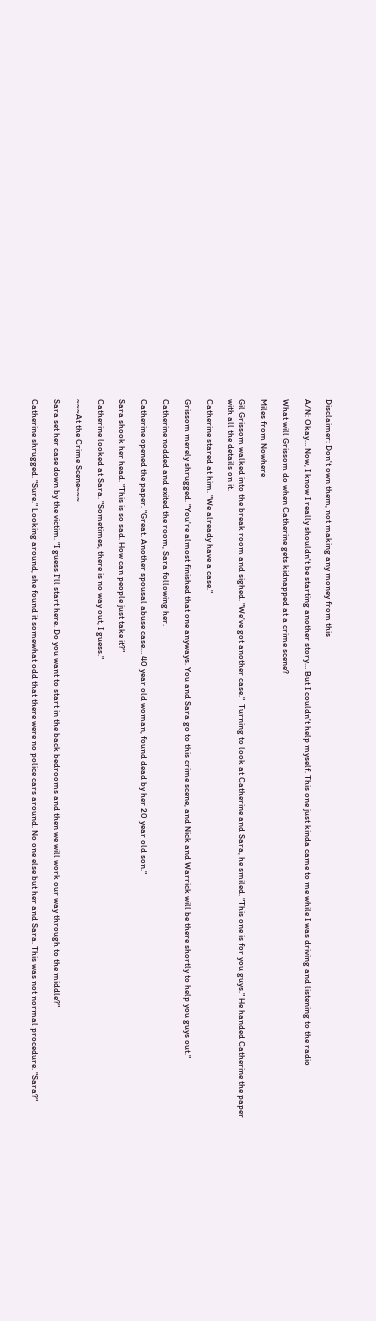Disclaimer: Don't own them, not making any money from this

A/N: Okay… Now, I know I really shouldn't be starting another story… But I couldn't help myself. This one just kinda came to me while I was driving and listening to the radio

What will Grissom do when Catherine gets kidnapped at a crime scene?

Miles from Nowhere

Gil Grissom walked into the break room and sighed. "We've got another case."  Turning to look at Catherine and Sara, he smiled. "This one is for you guys." He handed Catherine the paper with all the details on it.

Catherine stared at him. "We already have a case."

Grissom merely shrugged. "You're almost finished that one anyways. You and Sara go to this crime scene, and Nick and Warrick will be there shortly to help you guys out."

Catherine nodded and exited the room, Sara following her.

Catherine opened the paper. "Great. Another spousal abuse case… 40 year old woman, found dead by her 20 year old son."

Sara shook her head. "This is so sad. How can people just take it?"

Catherine looked at Sara. "Sometimes, there is no way out, I guess."

~~~At the Crime Scene~~~

Sara set her case down by the victim. "I guess I'll start here. Do you want to start in the back bedrooms and then we will work our way through to the middle?"

Catherine shrugged. "Sure." Looking around, she found it somewhat odd that there were no police cars around. No one else but her and Sara. This was not normal procedure. "Sara?"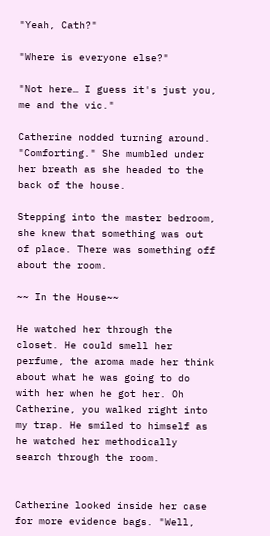"Yeah, Cath?"

"Where is everyone else?"

"Not here… I guess it's just you, me and the vic."

Catherine nodded turning around. "Comforting." She mumbled under her breath as she headed to the back of the house.

Stepping into the master bedroom, she knew that something was out of place. There was something off about the room.

~~ In the House~~

He watched her through the closet. He could smell her perfume, the aroma made her think about what he was going to do with her when he got her. Oh Catherine, you walked right into my trap. He smiled to himself as he watched her methodically search through the room.


Catherine looked inside her case for more evidence bags. "Well,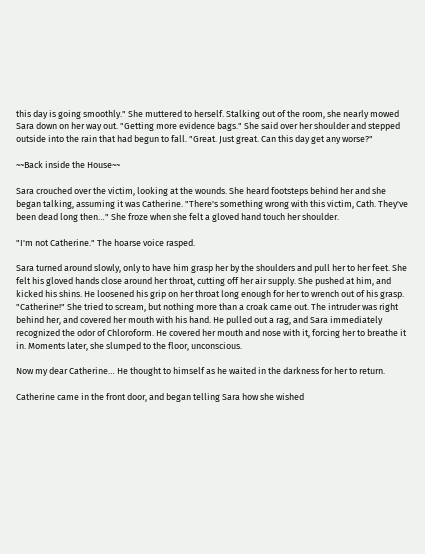this day is going smoothly." She muttered to herself. Stalking out of the room, she nearly mowed Sara down on her way out. "Getting more evidence bags." She said over her shoulder and stepped outside into the rain that had begun to fall. "Great. Just great. Can this day get any worse?"

~~Back inside the House~~

Sara crouched over the victim, looking at the wounds. She heard footsteps behind her and she began talking, assuming it was Catherine. "There's something wrong with this victim, Cath. They've been dead long then…" She froze when she felt a gloved hand touch her shoulder.

"I'm not Catherine." The hoarse voice rasped.

Sara turned around slowly, only to have him grasp her by the shoulders and pull her to her feet. She felt his gloved hands close around her throat, cutting off her air supply. She pushed at him, and kicked his shins. He loosened his grip on her throat long enough for her to wrench out of his grasp. "Catherine!" She tried to scream, but nothing more than a croak came out. The intruder was right behind her, and covered her mouth with his hand. He pulled out a rag, and Sara immediately recognized the odor of Chloroform. He covered her mouth and nose with it, forcing her to breathe it in. Moments later, she slumped to the floor, unconscious.

Now my dear Catherine… He thought to himself as he waited in the darkness for her to return.

Catherine came in the front door, and began telling Sara how she wished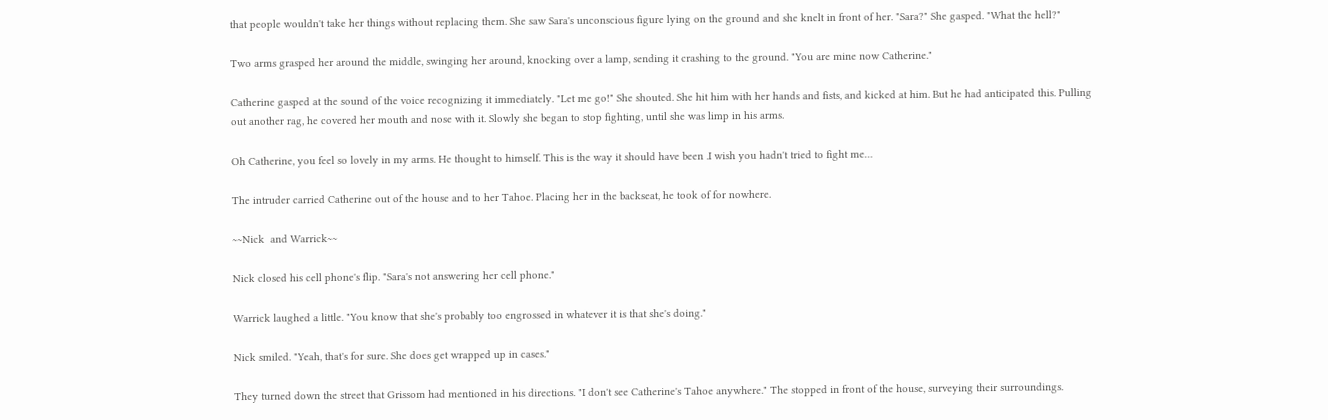that people wouldn't take her things without replacing them. She saw Sara's unconscious figure lying on the ground and she knelt in front of her. "Sara?" She gasped. "What the hell?"

Two arms grasped her around the middle, swinging her around, knocking over a lamp, sending it crashing to the ground. "You are mine now Catherine."

Catherine gasped at the sound of the voice recognizing it immediately. "Let me go!" She shouted. She hit him with her hands and fists, and kicked at him. But he had anticipated this. Pulling out another rag, he covered her mouth and nose with it. Slowly she began to stop fighting, until she was limp in his arms.

Oh Catherine, you feel so lovely in my arms. He thought to himself. This is the way it should have been .I wish you hadn't tried to fight me…

The intruder carried Catherine out of the house and to her Tahoe. Placing her in the backseat, he took of for nowhere.

~~Nick  and Warrick~~

Nick closed his cell phone's flip. "Sara's not answering her cell phone."

Warrick laughed a little. "You know that she's probably too engrossed in whatever it is that she's doing."

Nick smiled. "Yeah, that's for sure. She does get wrapped up in cases."

They turned down the street that Grissom had mentioned in his directions. "I don't see Catherine's Tahoe anywhere." The stopped in front of the house, surveying their surroundings.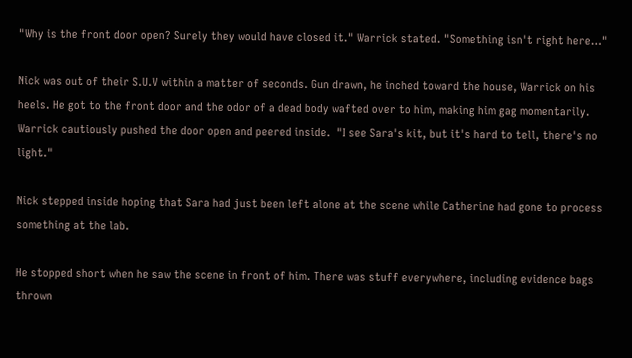"Why is the front door open? Surely they would have closed it." Warrick stated. "Something isn't right here…"

Nick was out of their S.U.V within a matter of seconds. Gun drawn, he inched toward the house, Warrick on his heels. He got to the front door and the odor of a dead body wafted over to him, making him gag momentarily. Warrick cautiously pushed the door open and peered inside.  "I see Sara's kit, but it's hard to tell, there's no light."

Nick stepped inside hoping that Sara had just been left alone at the scene while Catherine had gone to process something at the lab.

He stopped short when he saw the scene in front of him. There was stuff everywhere, including evidence bags thrown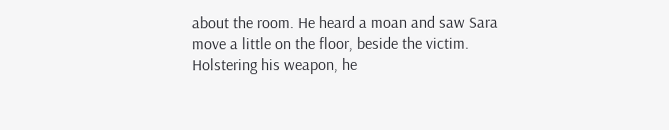about the room. He heard a moan and saw Sara move a little on the floor, beside the victim.  Holstering his weapon, he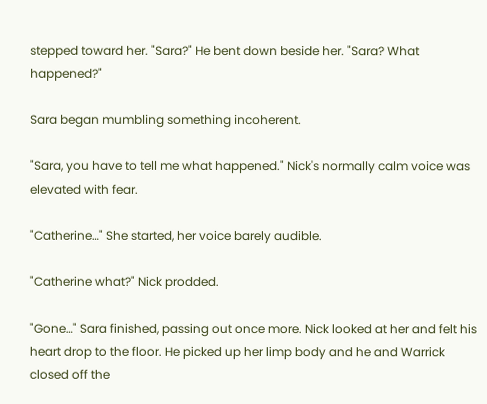stepped toward her. "Sara?" He bent down beside her. "Sara? What happened?"

Sara began mumbling something incoherent.

"Sara, you have to tell me what happened." Nick's normally calm voice was elevated with fear.

"Catherine…" She started, her voice barely audible.

"Catherine what?" Nick prodded.

"Gone…" Sara finished, passing out once more. Nick looked at her and felt his heart drop to the floor. He picked up her limp body and he and Warrick closed off the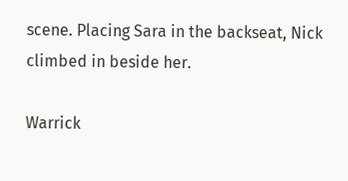scene. Placing Sara in the backseat, Nick climbed in beside her.

Warrick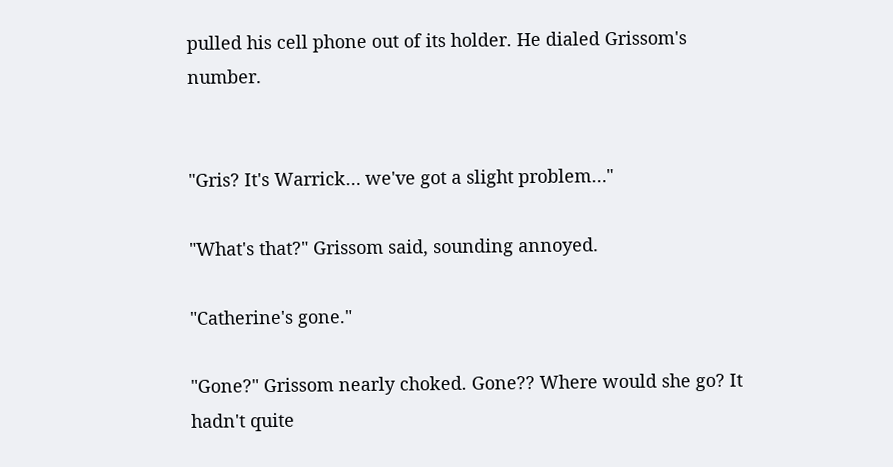pulled his cell phone out of its holder. He dialed Grissom's number.


"Gris? It's Warrick… we've got a slight problem…"

"What's that?" Grissom said, sounding annoyed.

"Catherine's gone."

"Gone?" Grissom nearly choked. Gone?? Where would she go? It hadn't quite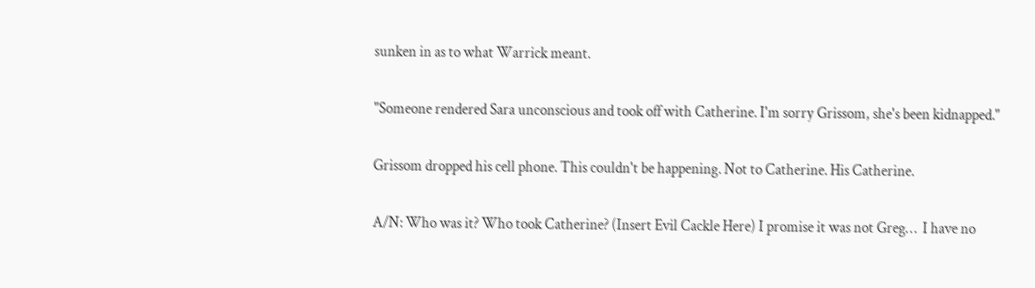sunken in as to what Warrick meant.

"Someone rendered Sara unconscious and took off with Catherine. I'm sorry Grissom, she's been kidnapped."

Grissom dropped his cell phone. This couldn't be happening. Not to Catherine. His Catherine.

A/N: Who was it? Who took Catherine? (Insert Evil Cackle Here) I promise it was not Greg…  I have no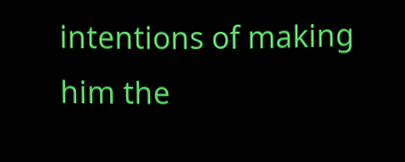intentions of making him the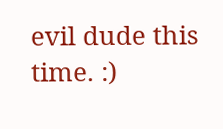evil dude this time. :)